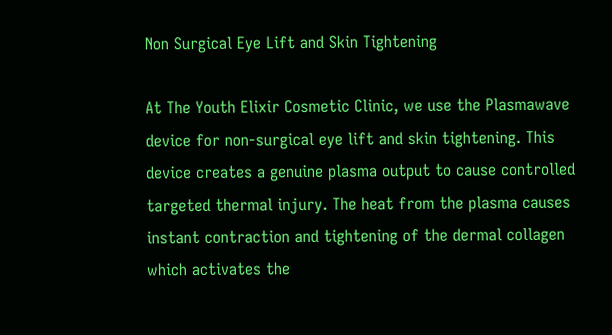Non Surgical Eye Lift and Skin Tightening

At The Youth Elixir Cosmetic Clinic, we use the Plasmawave device for non-surgical eye lift and skin tightening. This device creates a genuine plasma output to cause controlled targeted thermal injury. The heat from the plasma causes instant contraction and tightening of the dermal collagen which activates the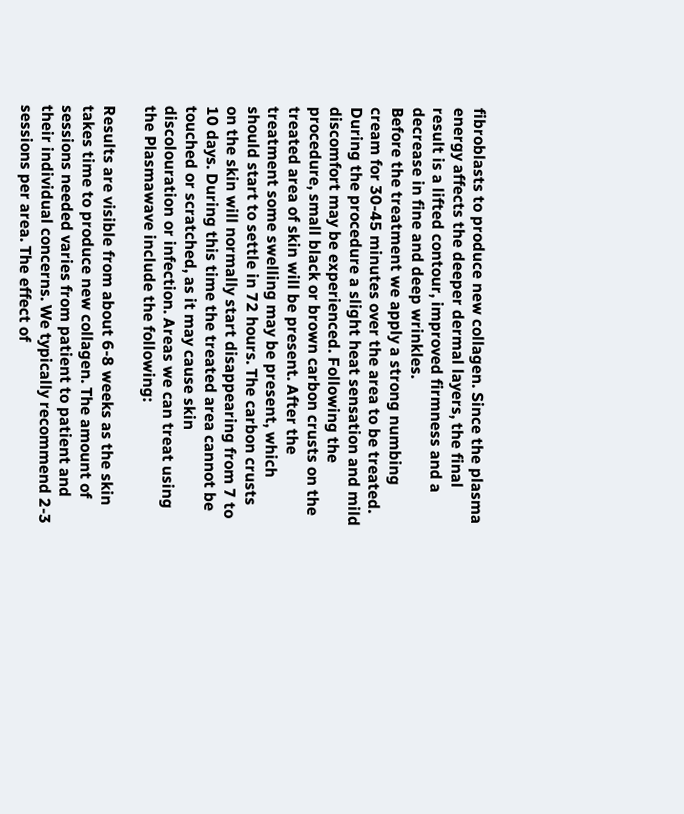fibroblasts to produce new collagen. Since the plasma energy affects the deeper dermal layers, the final result is a lifted contour, improved firmness and a decrease in fine and deep wrinkles.
Before the treatment we apply a strong numbing cream for 30-45 minutes over the area to be treated. During the procedure a slight heat sensation and mild discomfort may be experienced. Following the procedure, small black or brown carbon crusts on the treated area of skin will be present. After the treatment some swelling may be present, which should start to settle in 72 hours. The carbon crusts on the skin will normally start disappearing from 7 to 10 days. During this time the treated area cannot be touched or scratched, as it may cause skin discolouration or infection. Areas we can treat using the Plasmawave include the following:

Results are visible from about 6-8 weeks as the skin takes time to produce new collagen. The amount of sessions needed varies from patient to patient and their individual concerns. We typically recommend 2-3 sessions per area. The effect of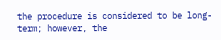the procedure is considered to be long-term; however, the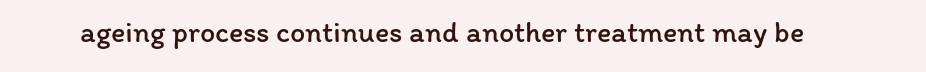ageing process continues and another treatment may be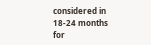considered in 18-24 months for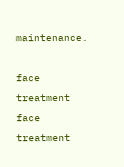maintenance.

face treatment
face treatment